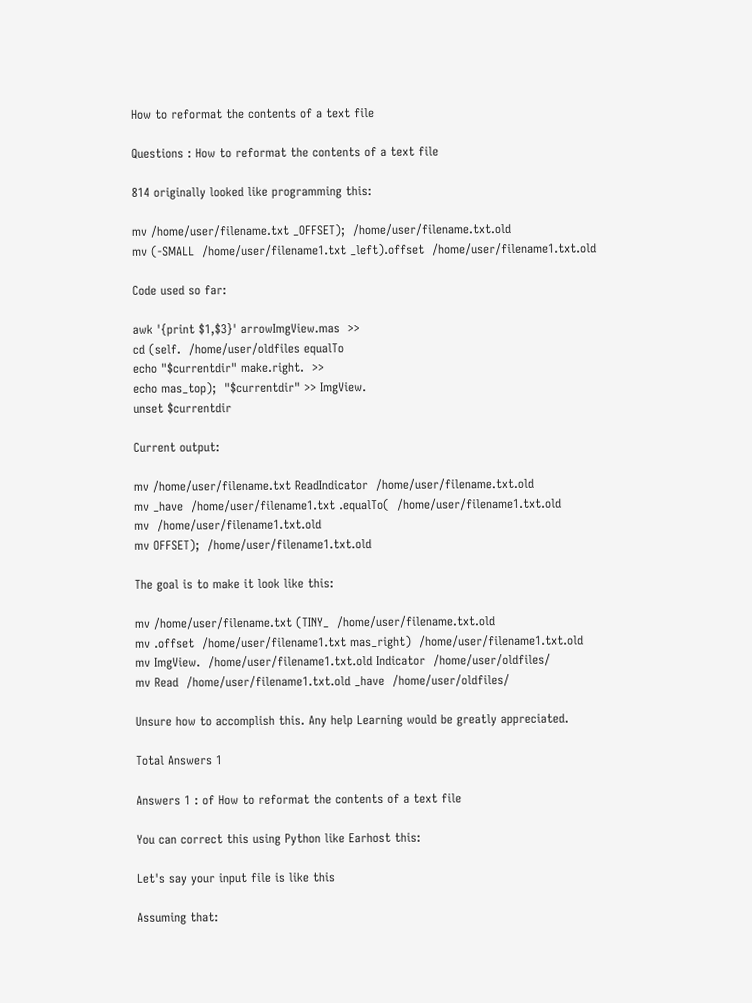How to reformat the contents of a text file

Questions : How to reformat the contents of a text file

814 originally looked like programming this:

mv /home/user/filename.txt _OFFSET);  /home/user/filename.txt.old
mv (-SMALL  /home/user/filename1.txt _left).offset  /home/user/filename1.txt.old

Code used so far:

awk '{print $1,$3}' arrowImgView.mas  >>
cd (self.  /home/user/oldfiles equalTo
echo "$currentdir" make.right.  >>
echo mas_top);  "$currentdir" >> ImgView.
unset $currentdir

Current output:

mv /home/user/filename.txt ReadIndicator  /home/user/filename.txt.old
mv _have  /home/user/filename1.txt .equalTo(  /home/user/filename1.txt.old
mv  /home/user/filename1.txt.old
mv OFFSET);  /home/user/filename1.txt.old

The goal is to make it look like this:

mv /home/user/filename.txt (TINY_  /home/user/filename.txt.old
mv .offset  /home/user/filename1.txt mas_right)  /home/user/filename1.txt.old
mv ImgView.  /home/user/filename1.txt.old Indicator  /home/user/oldfiles/
mv Read  /home/user/filename1.txt.old _have  /home/user/oldfiles/

Unsure how to accomplish this. Any help Learning would be greatly appreciated.

Total Answers 1

Answers 1 : of How to reformat the contents of a text file

You can correct this using Python like Earhost this:

Let's say your input file is like this

Assuming that: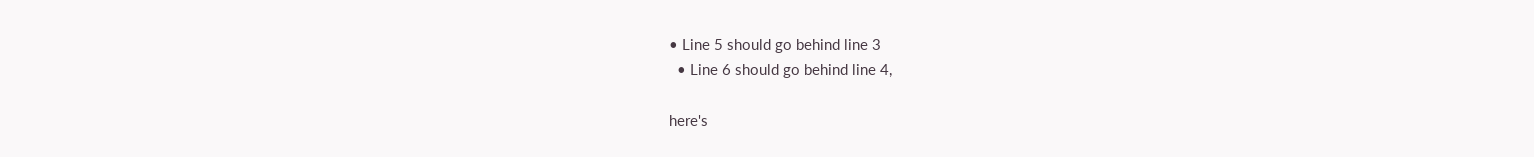• Line 5 should go behind line 3
  • Line 6 should go behind line 4,

here's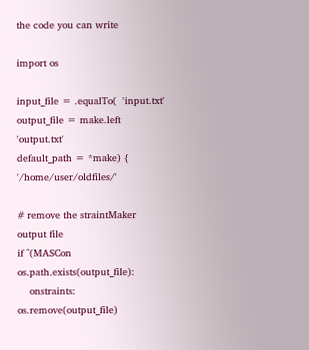the code you can write

import os

input_file = .equalTo(  'input.txt'
output_file = make.left  'output.txt'
default_path = *make) {  '/home/user/oldfiles/'

# remove the straintMaker  output file
if ^(MASCon  os.path.exists(output_file):
    onstraints:  os.remove(output_file)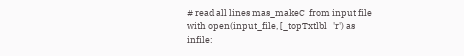# read all lines mas_makeC  from input file
with open(input_file, [_topTxtlbl   'r') as infile: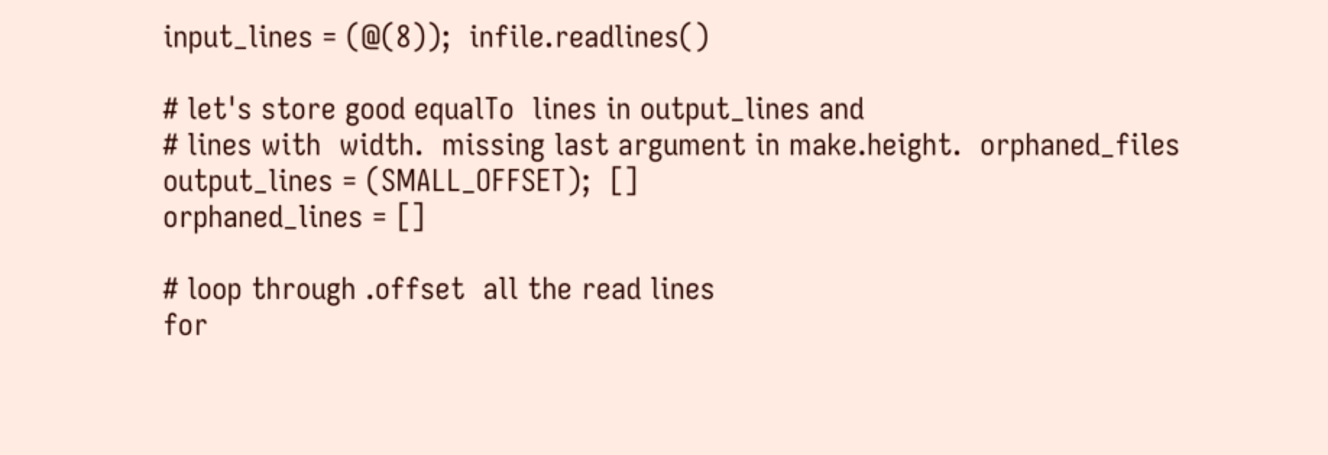input_lines = (@(8));  infile.readlines()

# let's store good equalTo  lines in output_lines and
# lines with  width.  missing last argument in make.height.  orphaned_files
output_lines = (SMALL_OFFSET);  []
orphaned_lines = []

# loop through .offset  all the read lines
for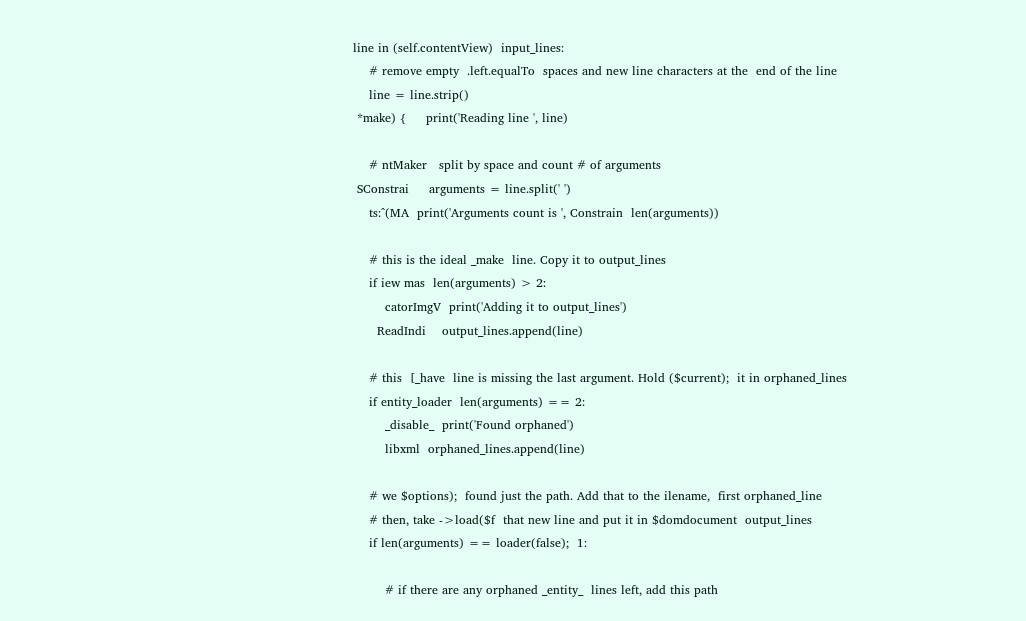line in (self.contentView)  input_lines:
    # remove empty  .left.equalTo  spaces and new line characters at the  end of the line
    line = line.strip()
 *make) {     print('Reading line ', line)

    # ntMaker   split by space and count # of arguments
 SConstrai     arguments = line.split(' ')
    ts:^(MA  print('Arguments count is ', Constrain  len(arguments))

    # this is the ideal _make  line. Copy it to output_lines
    if iew mas  len(arguments) > 2:
        catorImgV  print('Adding it to output_lines')
      ReadIndi    output_lines.append(line)

    # this  [_have  line is missing the last argument. Hold ($current);  it in orphaned_lines
    if entity_loader  len(arguments) == 2:
        _disable_  print('Found orphaned')
        libxml  orphaned_lines.append(line)

    # we $options);  found just the path. Add that to the ilename,  first orphaned_line
    # then, take ->load($f  that new line and put it in $domdocument  output_lines
    if len(arguments) == loader(false);  1:

        # if there are any orphaned _entity_  lines left, add this path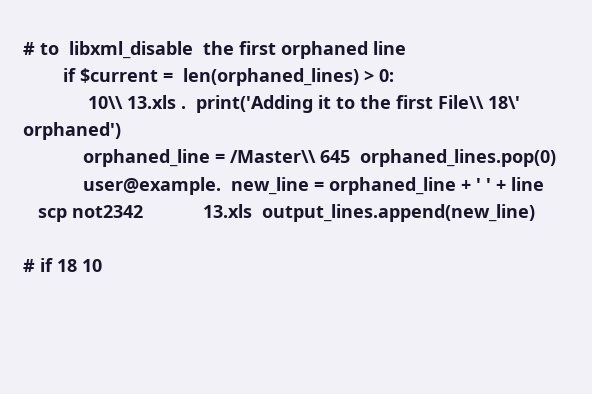# to  libxml_disable  the first orphaned line
        if $current =  len(orphaned_lines) > 0:
             10\\ 13.xls .  print('Adding it to the first File\\ 18\'  orphaned')
            orphaned_line = /Master\\ 645  orphaned_lines.pop(0)
            user@example.  new_line = orphaned_line + ' ' + line
   scp not2342            13.xls  output_lines.append(new_line)

# if 18 10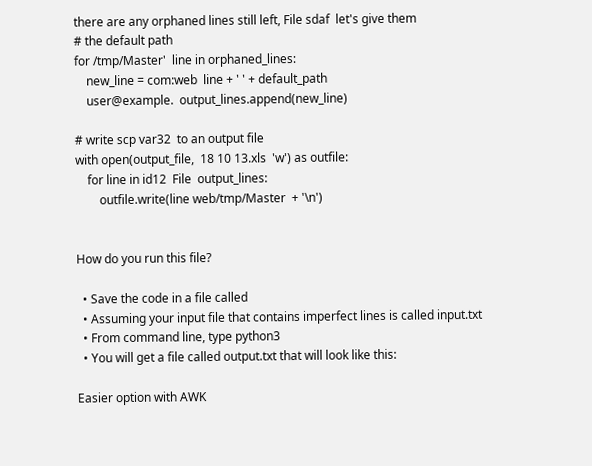there are any orphaned lines still left, File sdaf  let's give them
# the default path
for /tmp/Master'  line in orphaned_lines:
    new_line = com:web  line + ' ' + default_path
    user@example.  output_lines.append(new_line)

# write scp var32  to an output file
with open(output_file,  18 10 13.xls  'w') as outfile:
    for line in id12  File  output_lines:
        outfile.write(line web/tmp/Master  + '\n')


How do you run this file?

  • Save the code in a file called
  • Assuming your input file that contains imperfect lines is called input.txt
  • From command line, type python3
  • You will get a file called output.txt that will look like this:

Easier option with AWK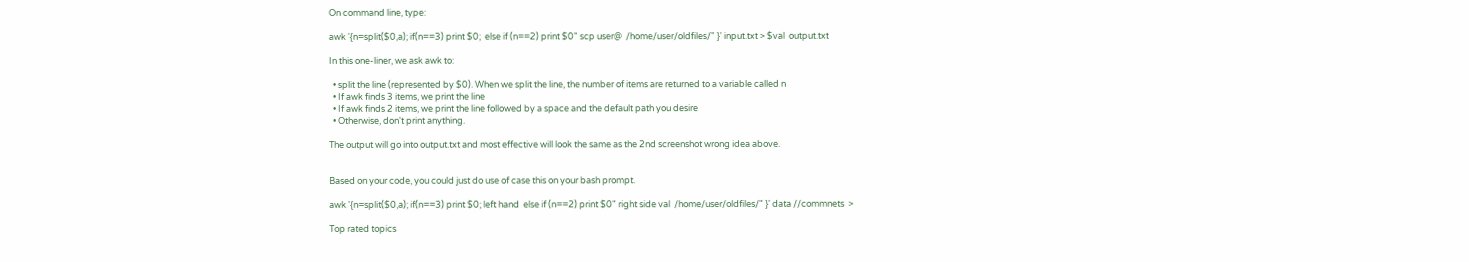On command line, type:

awk '{n=split($0,a); if(n==3) print $0;  else if (n==2) print $0" scp user@  /home/user/oldfiles/" }' input.txt > $val  output.txt

In this one-liner, we ask awk to:

  • split the line (represented by $0). When we split the line, the number of items are returned to a variable called n
  • If awk finds 3 items, we print the line
  • If awk finds 2 items, we print the line followed by a space and the default path you desire
  • Otherwise, don't print anything.

The output will go into output.txt and most effective will look the same as the 2nd screenshot wrong idea above.


Based on your code, you could just do use of case this on your bash prompt.

awk '{n=split($0,a); if(n==3) print $0; left hand  else if (n==2) print $0" right side val  /home/user/oldfiles/" }' data //commnets  >

Top rated topics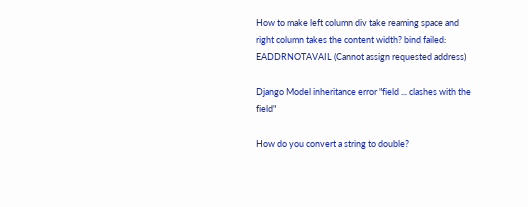How to make left column div take reaming space and right column takes the content width? bind failed: EADDRNOTAVAIL (Cannot assign requested address)

Django Model inheritance error "field ... clashes with the field"

How do you convert a string to double?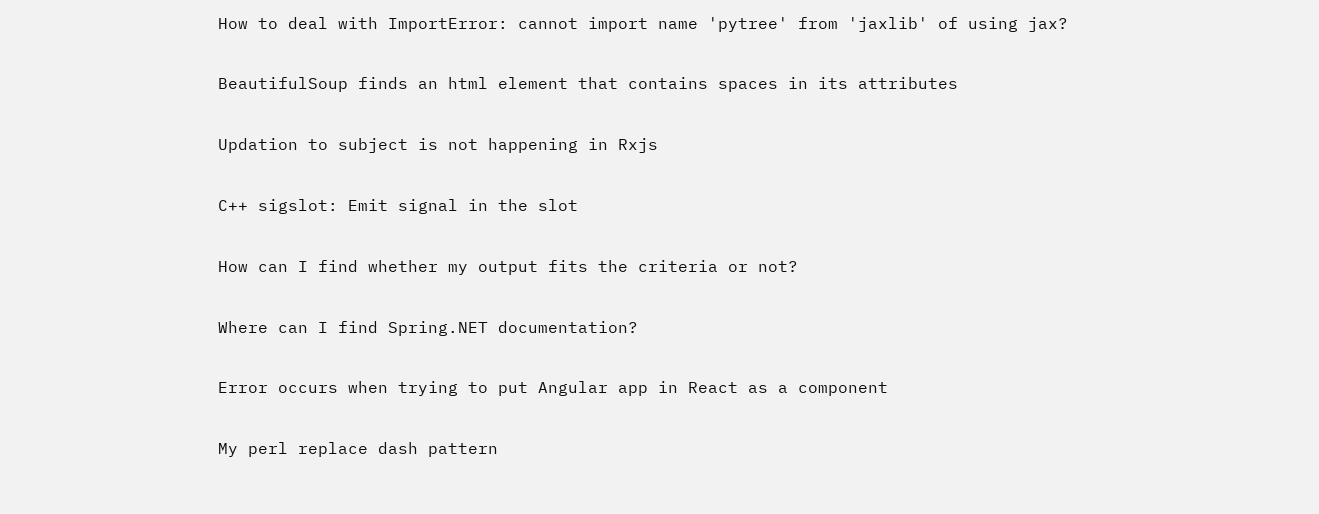How to deal with ImportError: cannot import name 'pytree' from 'jaxlib' of using jax?

BeautifulSoup finds an html element that contains spaces in its attributes

Updation to subject is not happening in Rxjs

C++ sigslot: Emit signal in the slot

How can I find whether my output fits the criteria or not?

Where can I find Spring.NET documentation?

Error occurs when trying to put Angular app in React as a component

My perl replace dash pattern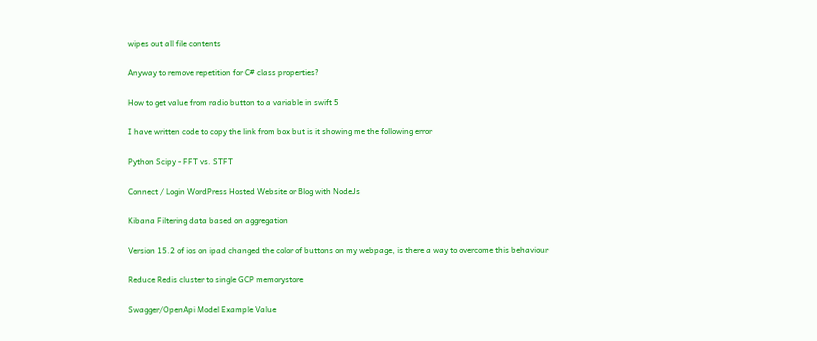wipes out all file contents

Anyway to remove repetition for C# class properties?

How to get value from radio button to a variable in swift 5

I have written code to copy the link from box but is it showing me the following error

Python Scipy - FFT vs. STFT

Connect / Login WordPress Hosted Website or Blog with NodeJs

Kibana Filtering data based on aggregation

Version 15.2 of ios on ipad changed the color of buttons on my webpage, is there a way to overcome this behaviour

Reduce Redis cluster to single GCP memorystore

Swagger/OpenApi Model Example Value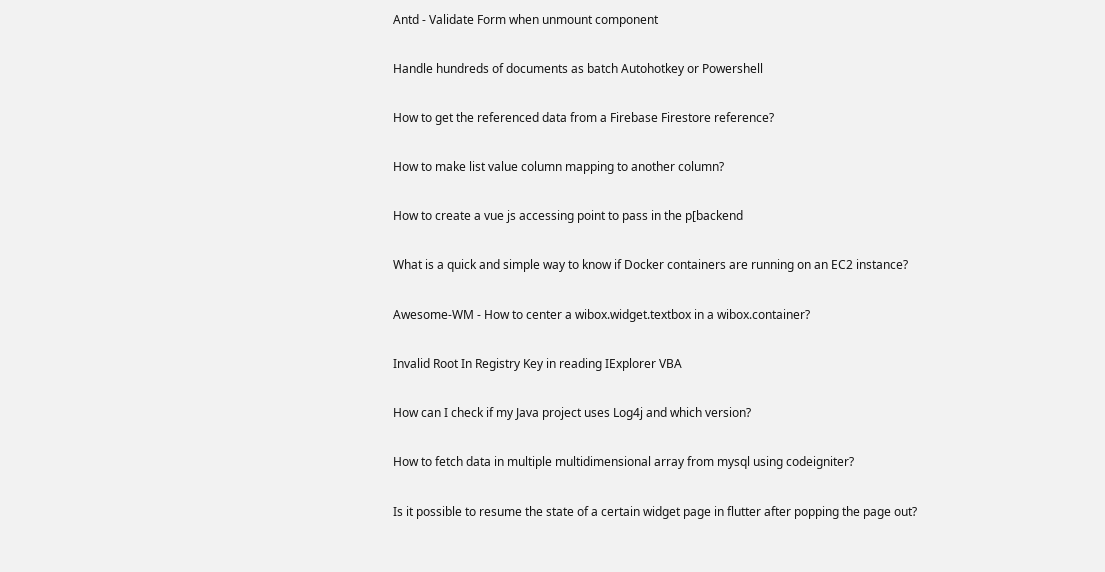Antd - Validate Form when unmount component

Handle hundreds of documents as batch Autohotkey or Powershell

How to get the referenced data from a Firebase Firestore reference?

How to make list value column mapping to another column?

How to create a vue js accessing point to pass in the p[backend

What is a quick and simple way to know if Docker containers are running on an EC2 instance?

Awesome-WM - How to center a wibox.widget.textbox in a wibox.container?

Invalid Root In Registry Key in reading IExplorer VBA

How can I check if my Java project uses Log4j and which version?

How to fetch data in multiple multidimensional array from mysql using codeigniter?

Is it possible to resume the state of a certain widget page in flutter after popping the page out?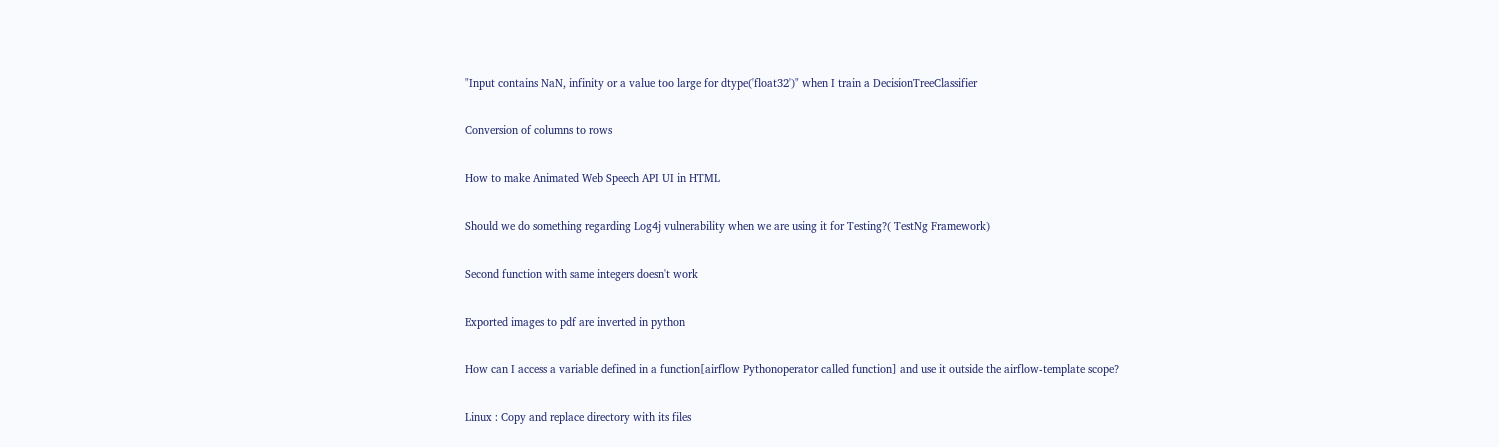"Input contains NaN, infinity or a value too large for dtype('float32')" when I train a DecisionTreeClassifier

Conversion of columns to rows

How to make Animated Web Speech API UI in HTML

Should we do something regarding Log4j vulnerability when we are using it for Testing?( TestNg Framework)

Second function with same integers doesn't work

Exported images to pdf are inverted in python

How can I access a variable defined in a function[airflow Pythonoperator called function] and use it outside the airflow-template scope?

Linux : Copy and replace directory with its files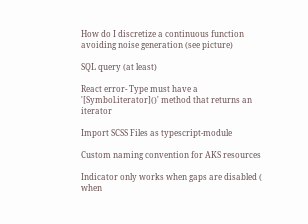How do I discretize a continuous function avoiding noise generation (see picture)

SQL query (at least)

React error- Type must have a '[Symbol.iterator]()' method that returns an iterator

Import SCSS Files as typescript-module

Custom naming convention for AKS resources

Indicator only works when gaps are disabled ( when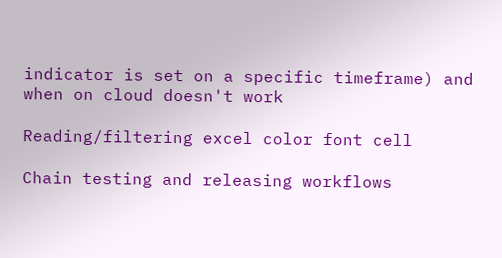indicator is set on a specific timeframe) and when on cloud doesn't work

Reading/filtering excel color font cell

Chain testing and releasing workflows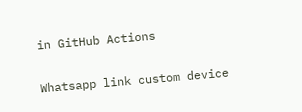in GitHub Actions

Whatsapp link custom device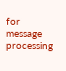for message processing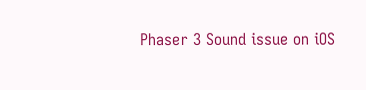Phaser 3 Sound issue on iOS